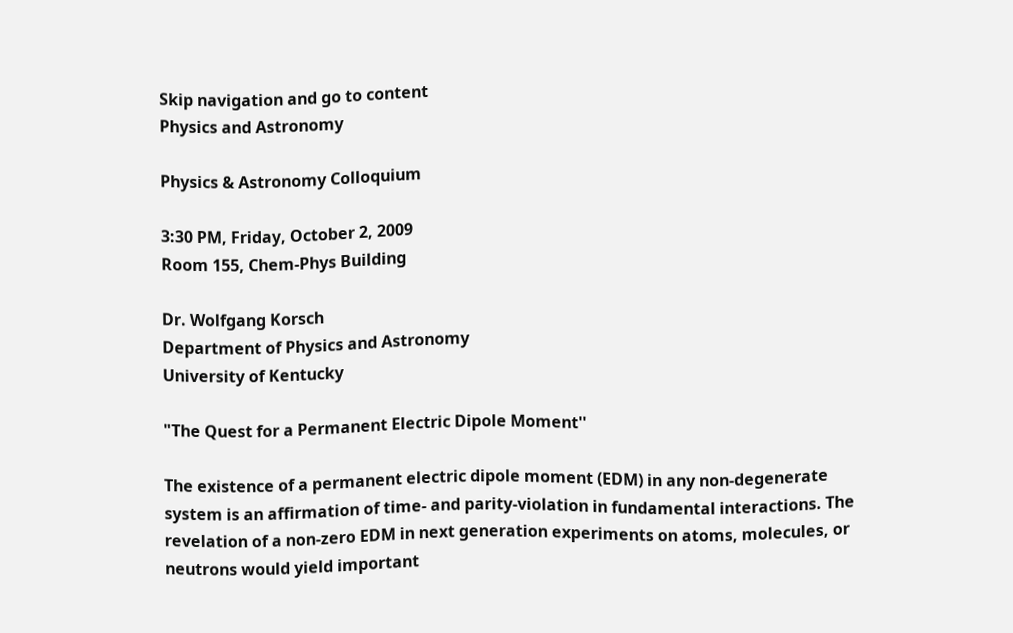Skip navigation and go to content
Physics and Astronomy

Physics & Astronomy Colloquium

3:30 PM, Friday, October 2, 2009
Room 155, Chem-Phys Building

Dr. Wolfgang Korsch
Department of Physics and Astronomy
University of Kentucky

"The Quest for a Permanent Electric Dipole Moment''

The existence of a permanent electric dipole moment (EDM) in any non-degenerate system is an affirmation of time- and parity-violation in fundamental interactions. The revelation of a non-zero EDM in next generation experiments on atoms, molecules, or neutrons would yield important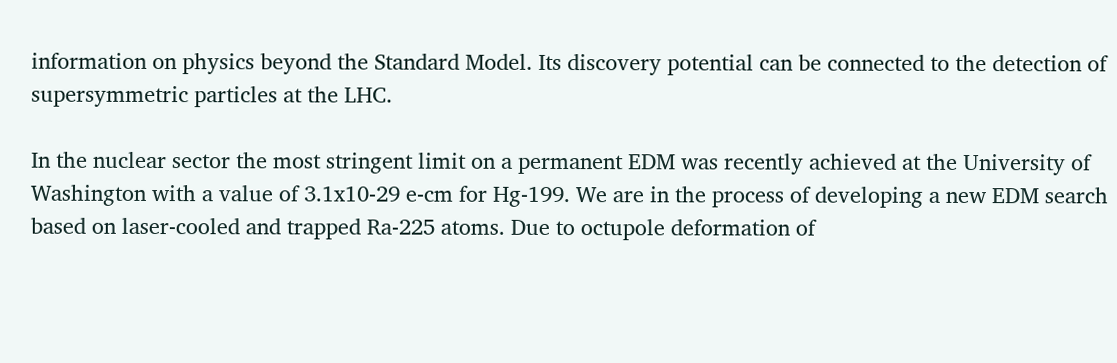information on physics beyond the Standard Model. Its discovery potential can be connected to the detection of supersymmetric particles at the LHC.

In the nuclear sector the most stringent limit on a permanent EDM was recently achieved at the University of Washington with a value of 3.1x10-29 e-cm for Hg-199. We are in the process of developing a new EDM search based on laser-cooled and trapped Ra-225 atoms. Due to octupole deformation of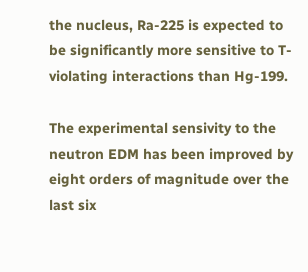the nucleus, Ra-225 is expected to be significantly more sensitive to T-violating interactions than Hg-199.

The experimental sensivity to the neutron EDM has been improved by eight orders of magnitude over the last six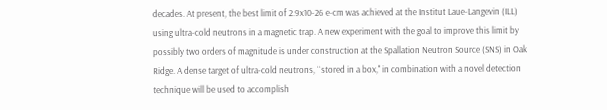decades. At present, the best limit of 2.9x10-26 e-cm was achieved at the Institut Laue-Langevin (ILL) using ultra-cold neutrons in a magnetic trap. A new experiment with the goal to improve this limit by possibly two orders of magnitude is under construction at the Spallation Neutron Source (SNS) in Oak Ridge. A dense target of ultra-cold neutrons, ``stored in a box,'' in combination with a novel detection technique will be used to accomplish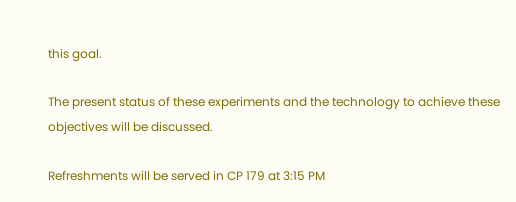this goal.

The present status of these experiments and the technology to achieve these objectives will be discussed.

Refreshments will be served in CP 179 at 3:15 PM